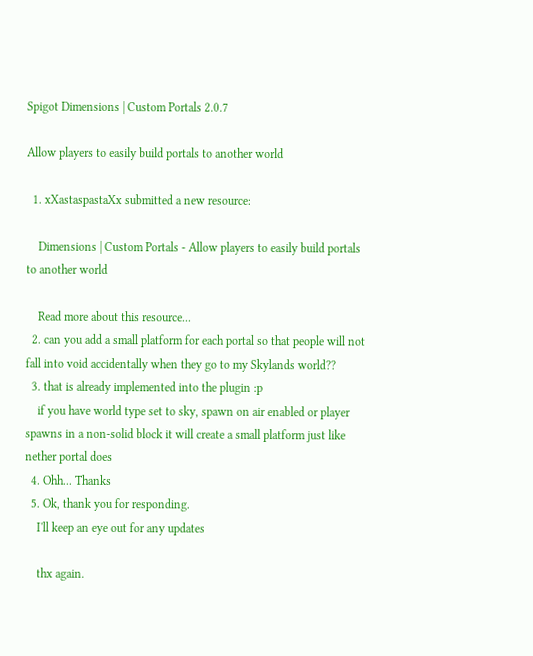Spigot Dimensions | Custom Portals 2.0.7

Allow players to easily build portals to another world

  1. xXastaspastaXx submitted a new resource:

    Dimensions | Custom Portals - Allow players to easily build portals to another world

    Read more about this resource...
  2. can you add a small platform for each portal so that people will not fall into void accidentally when they go to my Skylands world??
  3. that is already implemented into the plugin :p
    if you have world type set to sky, spawn on air enabled or player spawns in a non-solid block it will create a small platform just like nether portal does
  4. Ohh... Thanks
  5. Ok, thank you for responding.
    I'll keep an eye out for any updates

    thx again.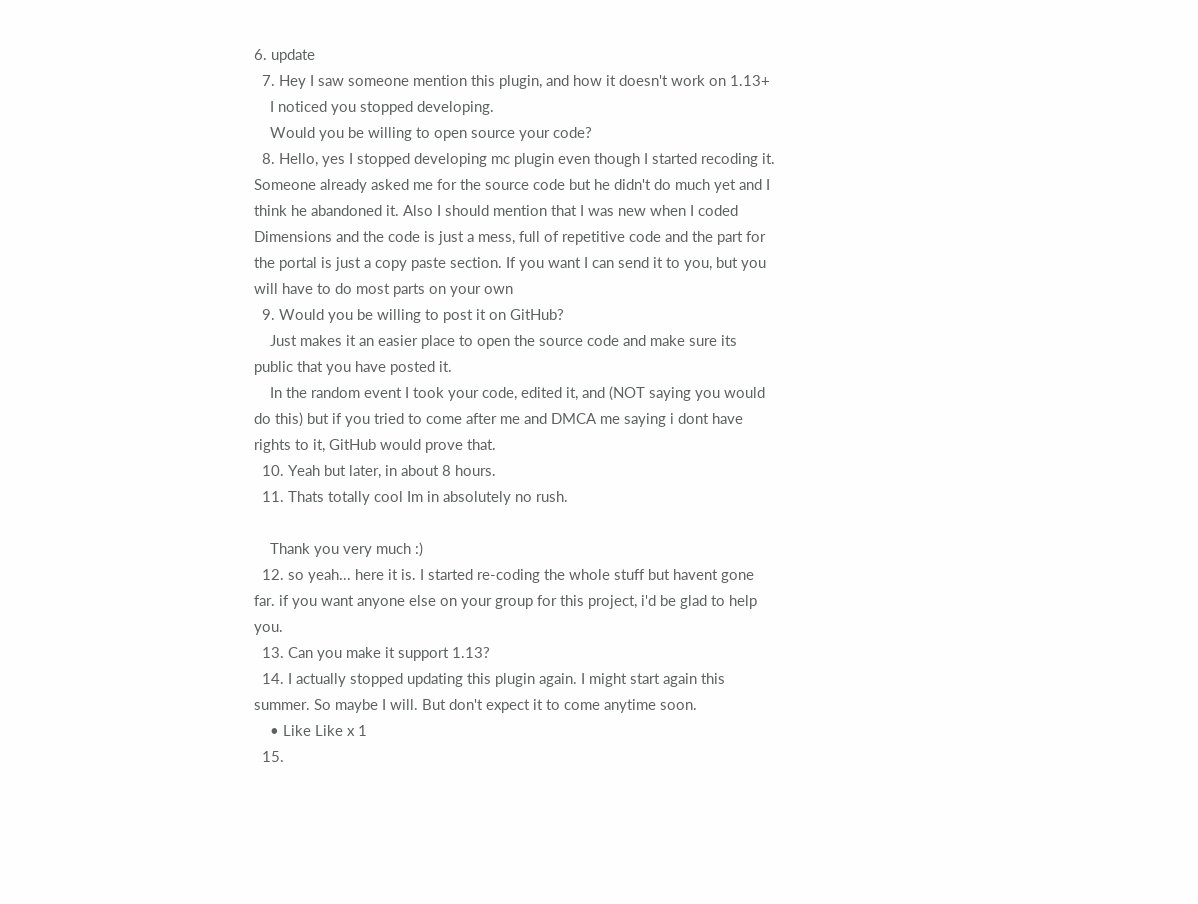6. update
  7. Hey I saw someone mention this plugin, and how it doesn't work on 1.13+
    I noticed you stopped developing.
    Would you be willing to open source your code?
  8. Hello, yes I stopped developing mc plugin even though I started recoding it. Someone already asked me for the source code but he didn't do much yet and I think he abandoned it. Also I should mention that I was new when I coded Dimensions and the code is just a mess, full of repetitive code and the part for the portal is just a copy paste section. If you want I can send it to you, but you will have to do most parts on your own
  9. Would you be willing to post it on GitHub?
    Just makes it an easier place to open the source code and make sure its public that you have posted it.
    In the random event I took your code, edited it, and (NOT saying you would do this) but if you tried to come after me and DMCA me saying i dont have rights to it, GitHub would prove that.
  10. Yeah but later, in about 8 hours.
  11. Thats totally cool Im in absolutely no rush.

    Thank you very much :)
  12. so yeah... here it is. I started re-coding the whole stuff but havent gone far. if you want anyone else on your group for this project, i'd be glad to help you.
  13. Can you make it support 1.13?
  14. I actually stopped updating this plugin again. I might start again this summer. So maybe I will. But don't expect it to come anytime soon.
    • Like Like x 1
  15.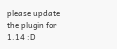please update the plugin for 1.14 :D